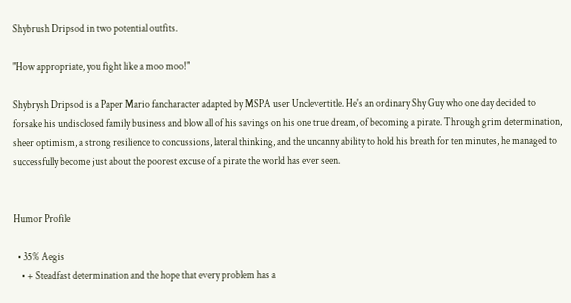Shybrush Dripsod in two potential outfits.

"How appropriate, you fight like a moo moo!"

Shybrysh Dripsod is a Paper Mario fancharacter adapted by MSPA user Unclevertitle. He's an ordinary Shy Guy who one day decided to forsake his undisclosed family business and blow all of his savings on his one true dream, of becoming a pirate. Through grim determination, sheer optimism, a strong resilience to concussions, lateral thinking, and the uncanny ability to hold his breath for ten minutes, he managed to successfully become just about the poorest excuse of a pirate the world has ever seen.


Humor Profile

  • 35% Aegis
    • + Steadfast determination and the hope that every problem has a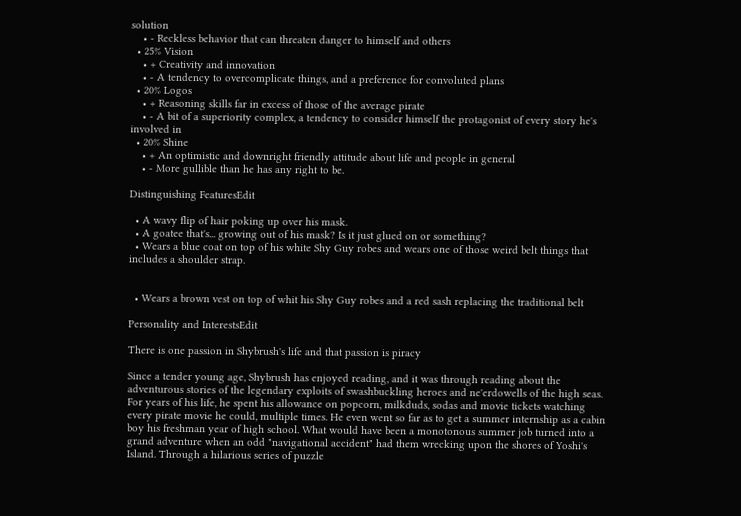solution
    • - Reckless behavior that can threaten danger to himself and others
  • 25% Vision
    • + Creativity and innovation
    • - A tendency to overcomplicate things, and a preference for convoluted plans
  • 20% Logos
    • + Reasoning skills far in excess of those of the average pirate
    • - A bit of a superiority complex, a tendency to consider himself the protagonist of every story he's involved in
  • 20% Shine
    • + An optimistic and downright friendly attitude about life and people in general
    • - More gullible than he has any right to be.

Distinguishing FeaturesEdit

  • A wavy flip of hair poking up over his mask.
  • A goatee that's... growing out of his mask? Is it just glued on or something?
  • Wears a blue coat on top of his white Shy Guy robes and wears one of those weird belt things that includes a shoulder strap.


  • Wears a brown vest on top of whit his Shy Guy robes and a red sash replacing the traditional belt

Personality and InterestsEdit

There is one passion in Shybrush's life and that passion is piracy

Since a tender young age, Shybrush has enjoyed reading, and it was through reading about the adventurous stories of the legendary exploits of swashbuckling heroes and ne'erdowells of the high seas. For years of his life, he spent his allowance on popcorn, milkduds, sodas and movie tickets watching every pirate movie he could, multiple times. He even went so far as to get a summer internship as a cabin boy his freshman year of high school. What would have been a monotonous summer job turned into a grand adventure when an odd "navigational accident" had them wrecking upon the shores of Yoshi's Island. Through a hilarious series of puzzle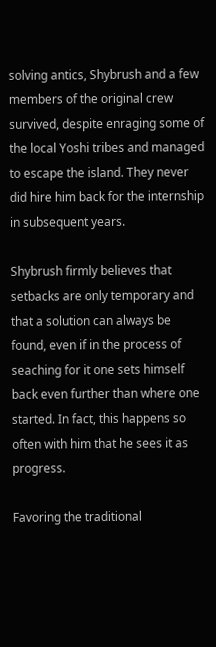solving antics, Shybrush and a few members of the original crew survived, despite enraging some of the local Yoshi tribes and managed to escape the island. They never did hire him back for the internship in subsequent years.

Shybrush firmly believes that setbacks are only temporary and that a solution can always be found, even if in the process of seaching for it one sets himself back even further than where one started. In fact, this happens so often with him that he sees it as progress.

Favoring the traditional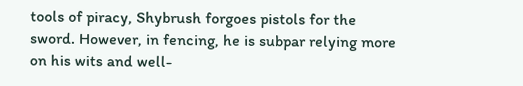tools of piracy, Shybrush forgoes pistols for the sword. However, in fencing, he is subpar relying more on his wits and well-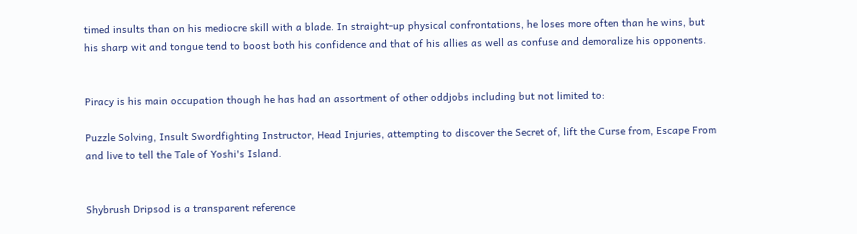timed insults than on his mediocre skill with a blade. In straight-up physical confrontations, he loses more often than he wins, but his sharp wit and tongue tend to boost both his confidence and that of his allies as well as confuse and demoralize his opponents.


Piracy is his main occupation though he has had an assortment of other oddjobs including but not limited to:

Puzzle Solving, Insult Swordfighting Instructor, Head Injuries, attempting to discover the Secret of, lift the Curse from, Escape From and live to tell the Tale of Yoshi's Island.


Shybrush Dripsod is a transparent reference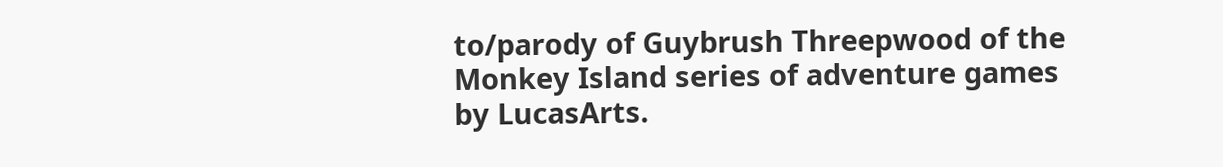to/parody of Guybrush Threepwood of the Monkey Island series of adventure games by LucasArts.